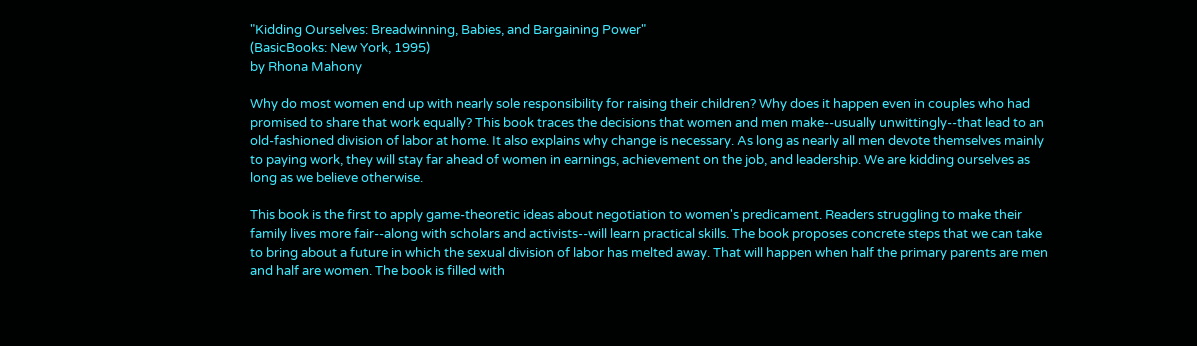"Kidding Ourselves: Breadwinning, Babies, and Bargaining Power"
(BasicBooks: New York, 1995)
by Rhona Mahony

Why do most women end up with nearly sole responsibility for raising their children? Why does it happen even in couples who had promised to share that work equally? This book traces the decisions that women and men make--usually unwittingly--that lead to an old-fashioned division of labor at home. It also explains why change is necessary. As long as nearly all men devote themselves mainly to paying work, they will stay far ahead of women in earnings, achievement on the job, and leadership. We are kidding ourselves as long as we believe otherwise.

This book is the first to apply game-theoretic ideas about negotiation to women's predicament. Readers struggling to make their family lives more fair--along with scholars and activists--will learn practical skills. The book proposes concrete steps that we can take to bring about a future in which the sexual division of labor has melted away. That will happen when half the primary parents are men and half are women. The book is filled with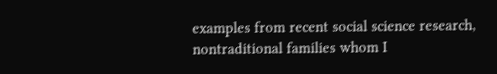examples from recent social science research, nontraditional families whom I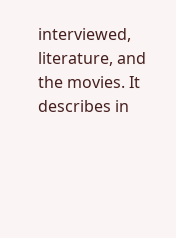interviewed, literature, and the movies. It describes in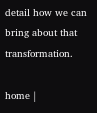detail how we can bring about that transformation.

home |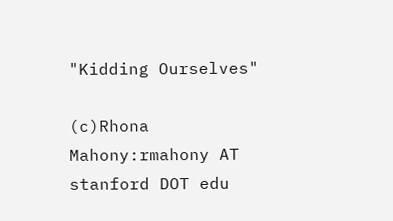"Kidding Ourselves"

(c)Rhona Mahony:rmahony AT stanford DOT edu